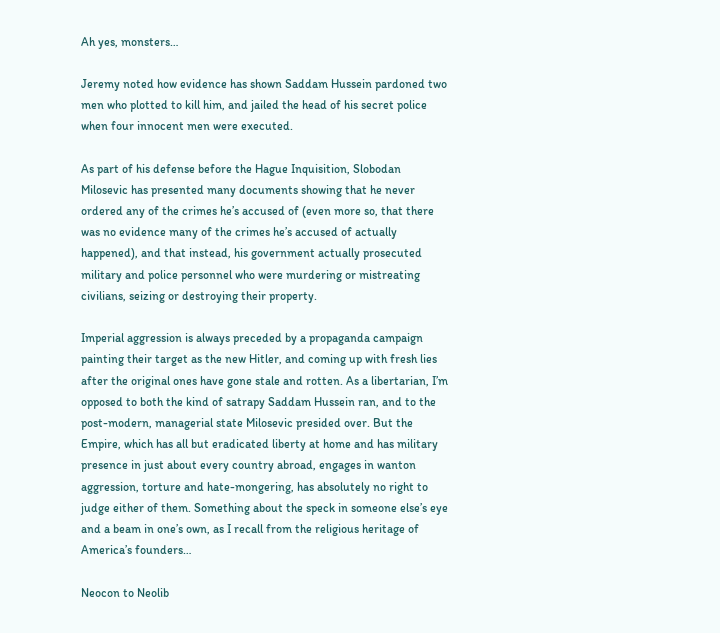Ah yes, monsters…

Jeremy noted how evidence has shown Saddam Hussein pardoned two men who plotted to kill him, and jailed the head of his secret police when four innocent men were executed.

As part of his defense before the Hague Inquisition, Slobodan Milosevic has presented many documents showing that he never ordered any of the crimes he’s accused of (even more so, that there was no evidence many of the crimes he’s accused of actually happened), and that instead, his government actually prosecuted military and police personnel who were murdering or mistreating civilians, seizing or destroying their property.

Imperial aggression is always preceded by a propaganda campaign painting their target as the new Hitler, and coming up with fresh lies after the original ones have gone stale and rotten. As a libertarian, I’m opposed to both the kind of satrapy Saddam Hussein ran, and to the post-modern, managerial state Milosevic presided over. But the Empire, which has all but eradicated liberty at home and has military presence in just about every country abroad, engages in wanton aggression, torture and hate-mongering, has absolutely no right to judge either of them. Something about the speck in someone else’s eye and a beam in one’s own, as I recall from the religious heritage of America’s founders…

Neocon to Neolib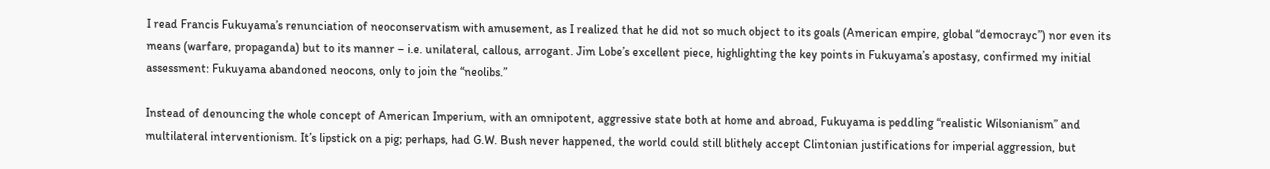I read Francis Fukuyama’s renunciation of neoconservatism with amusement, as I realized that he did not so much object to its goals (American empire, global “democrayc”) nor even its means (warfare, propaganda) but to its manner – i.e. unilateral, callous, arrogant. Jim Lobe’s excellent piece, highlighting the key points in Fukuyama’s apostasy, confirmed my initial assessment: Fukuyama abandoned neocons, only to join the “neolibs.”

Instead of denouncing the whole concept of American Imperium, with an omnipotent, aggressive state both at home and abroad, Fukuyama is peddling “realistic Wilsonianism” and multilateral interventionism. It’s lipstick on a pig; perhaps, had G.W. Bush never happened, the world could still blithely accept Clintonian justifications for imperial aggression, but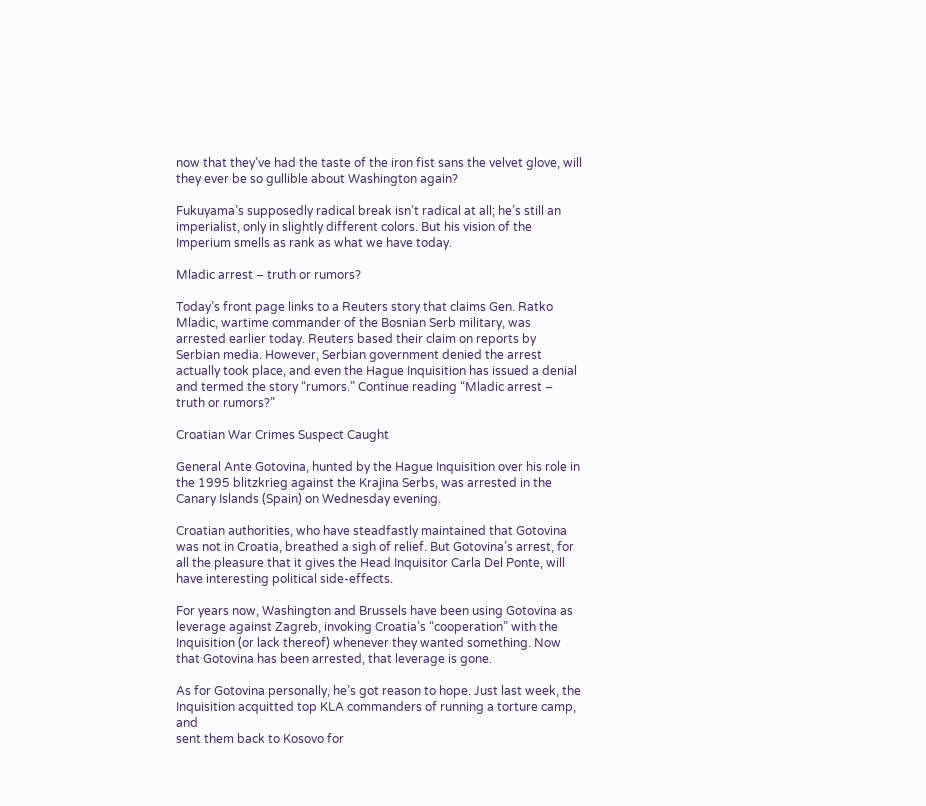now that they’ve had the taste of the iron fist sans the velvet glove, will they ever be so gullible about Washington again?

Fukuyama’s supposedly radical break isn’t radical at all; he’s still an imperialist, only in slightly different colors. But his vision of the Imperium smells as rank as what we have today.

Mladic arrest – truth or rumors?

Today’s front page links to a Reuters story that claims Gen. Ratko Mladic, wartime commander of the Bosnian Serb military, was arrested earlier today. Reuters based their claim on reports by Serbian media. However, Serbian government denied the arrest actually took place, and even the Hague Inquisition has issued a denial and termed the story “rumors.” Continue reading “Mladic arrest – truth or rumors?”

Croatian War Crimes Suspect Caught

General Ante Gotovina, hunted by the Hague Inquisition over his role in the 1995 blitzkrieg against the Krajina Serbs, was arrested in the Canary Islands (Spain) on Wednesday evening.

Croatian authorities, who have steadfastly maintained that Gotovina was not in Croatia, breathed a sigh of relief. But Gotovina’s arrest, for all the pleasure that it gives the Head Inquisitor Carla Del Ponte, will have interesting political side-effects.

For years now, Washington and Brussels have been using Gotovina as leverage against Zagreb, invoking Croatia’s “cooperation” with the Inquisition (or lack thereof) whenever they wanted something. Now that Gotovina has been arrested, that leverage is gone.

As for Gotovina personally, he’s got reason to hope. Just last week, the Inquisition acquitted top KLA commanders of running a torture camp, and
sent them back to Kosovo for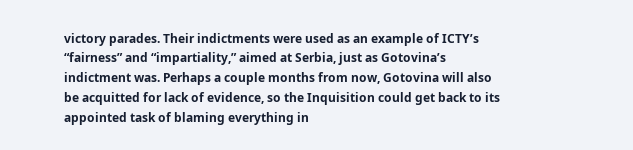victory parades. Their indictments were used as an example of ICTY’s “fairness” and “impartiality,” aimed at Serbia, just as Gotovina’s indictment was. Perhaps a couple months from now, Gotovina will also be acquitted for lack of evidence, so the Inquisition could get back to its appointed task of blaming everything in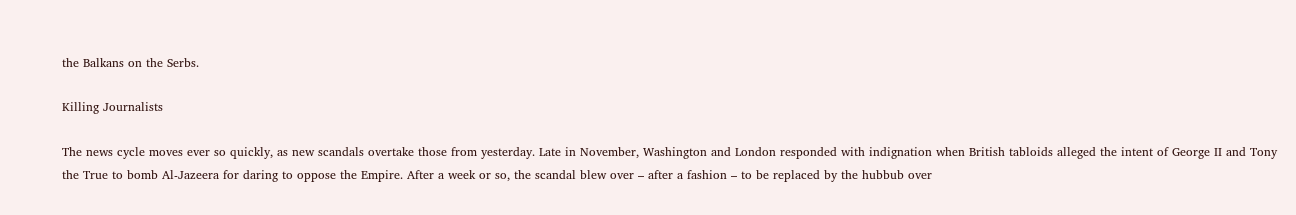the Balkans on the Serbs.

Killing Journalists

The news cycle moves ever so quickly, as new scandals overtake those from yesterday. Late in November, Washington and London responded with indignation when British tabloids alleged the intent of George II and Tony the True to bomb Al-Jazeera for daring to oppose the Empire. After a week or so, the scandal blew over – after a fashion – to be replaced by the hubbub over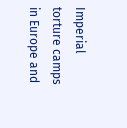Imperial torture camps in Europe and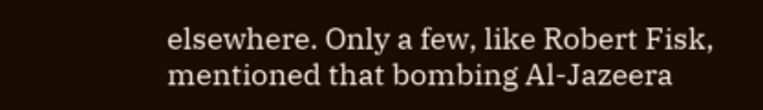elsewhere. Only a few, like Robert Fisk, mentioned that bombing Al-Jazeera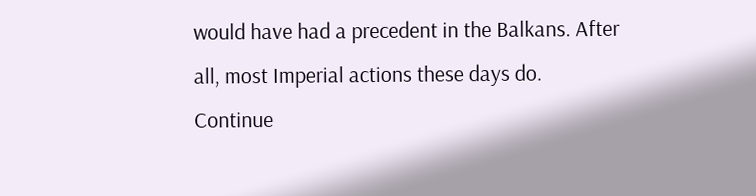would have had a precedent in the Balkans. After all, most Imperial actions these days do. Continue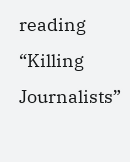reading “Killing Journalists”